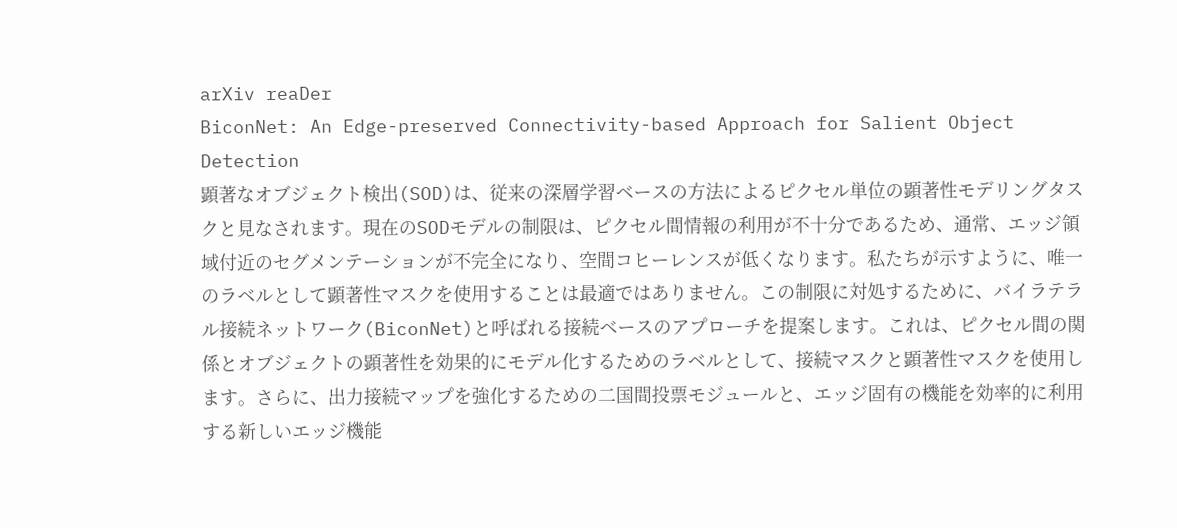arXiv reaDer
BiconNet: An Edge-preserved Connectivity-based Approach for Salient Object Detection
顕著なオブジェクト検出(SOD)は、従来の深層学習ベースの方法によるピクセル単位の顕著性モデリングタスクと見なされます。現在のSODモデルの制限は、ピクセル間情報の利用が不十分であるため、通常、エッジ領域付近のセグメンテーションが不完全になり、空間コヒーレンスが低くなります。私たちが示すように、唯一のラベルとして顕著性マスクを使用することは最適ではありません。この制限に対処するために、バイラテラル接続ネットワーク(BiconNet)と呼ばれる接続ベースのアプローチを提案します。これは、ピクセル間の関係とオブジェクトの顕著性を効果的にモデル化するためのラベルとして、接続マスクと顕著性マスクを使用します。さらに、出力接続マップを強化するための二国間投票モジュールと、エッジ固有の機能を効率的に利用する新しいエッジ機能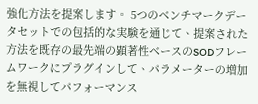強化方法を提案します。 5つのベンチマークデータセットでの包括的な実験を通じて、提案された方法を既存の最先端の顕著性ベースのSODフレームワークにプラグインして、パラメーターの増加を無視してパフォーマンス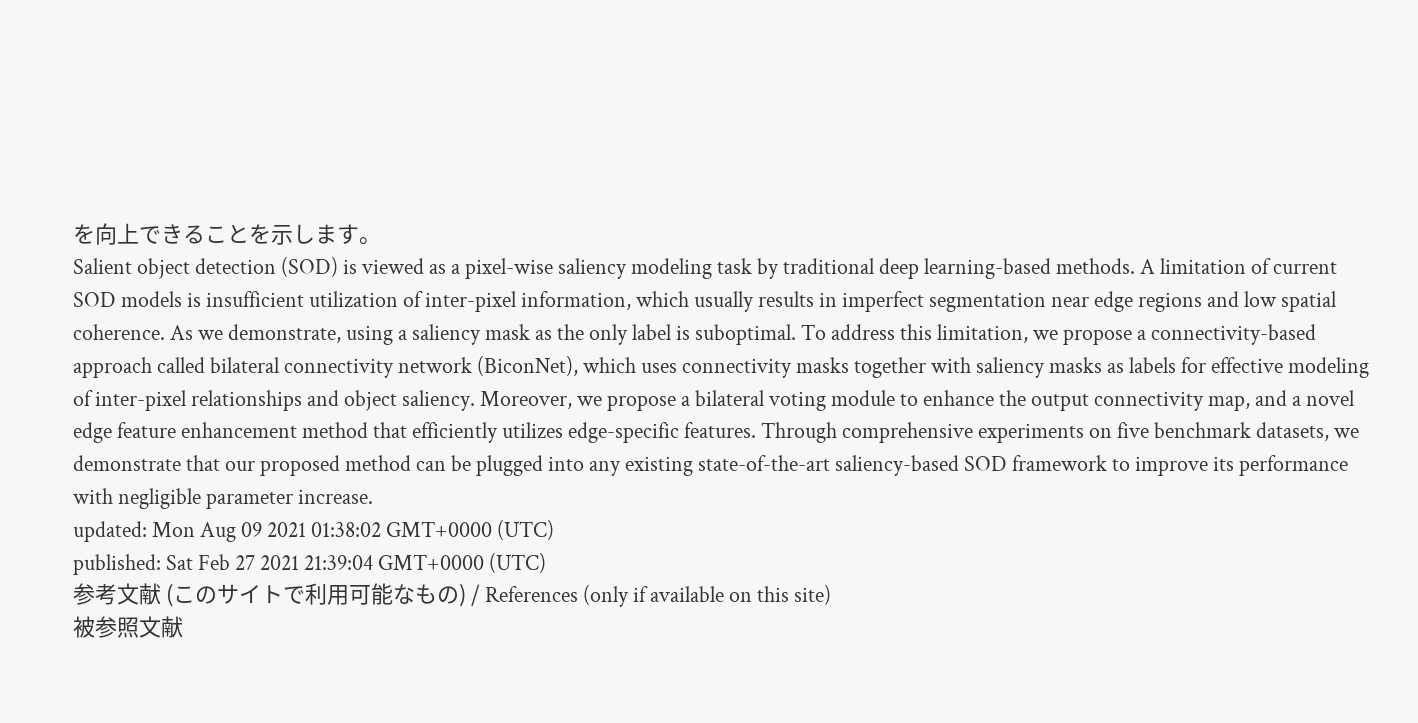を向上できることを示します。
Salient object detection (SOD) is viewed as a pixel-wise saliency modeling task by traditional deep learning-based methods. A limitation of current SOD models is insufficient utilization of inter-pixel information, which usually results in imperfect segmentation near edge regions and low spatial coherence. As we demonstrate, using a saliency mask as the only label is suboptimal. To address this limitation, we propose a connectivity-based approach called bilateral connectivity network (BiconNet), which uses connectivity masks together with saliency masks as labels for effective modeling of inter-pixel relationships and object saliency. Moreover, we propose a bilateral voting module to enhance the output connectivity map, and a novel edge feature enhancement method that efficiently utilizes edge-specific features. Through comprehensive experiments on five benchmark datasets, we demonstrate that our proposed method can be plugged into any existing state-of-the-art saliency-based SOD framework to improve its performance with negligible parameter increase.
updated: Mon Aug 09 2021 01:38:02 GMT+0000 (UTC)
published: Sat Feb 27 2021 21:39:04 GMT+0000 (UTC)
参考文献 (このサイトで利用可能なもの) / References (only if available on this site)
被参照文献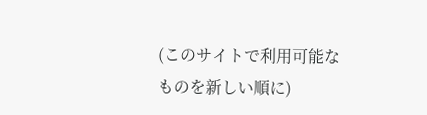(このサイトで利用可能なものを新しい順に)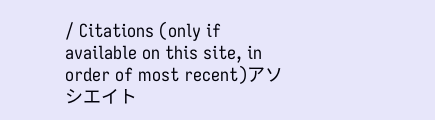/ Citations (only if available on this site, in order of most recent)アソシエイト